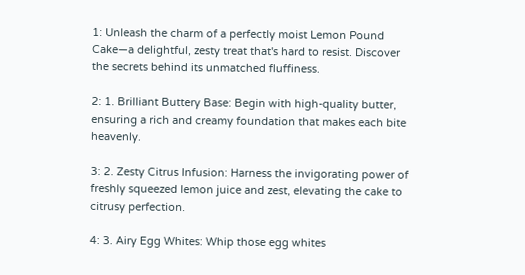1: Unleash the charm of a perfectly moist Lemon Pound Cake—a delightful, zesty treat that's hard to resist. Discover the secrets behind its unmatched fluffiness.

2: 1. Brilliant Buttery Base: Begin with high-quality butter, ensuring a rich and creamy foundation that makes each bite heavenly.

3: 2. Zesty Citrus Infusion: Harness the invigorating power of freshly squeezed lemon juice and zest, elevating the cake to citrusy perfection.

4: 3. Airy Egg Whites: Whip those egg whites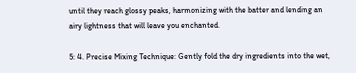until they reach glossy peaks, harmonizing with the batter and lending an airy lightness that will leave you enchanted.

5: 4. Precise Mixing Technique: Gently fold the dry ingredients into the wet,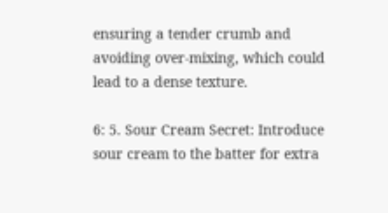ensuring a tender crumb and avoiding over-mixing, which could lead to a dense texture.

6: 5. Sour Cream Secret: Introduce sour cream to the batter for extra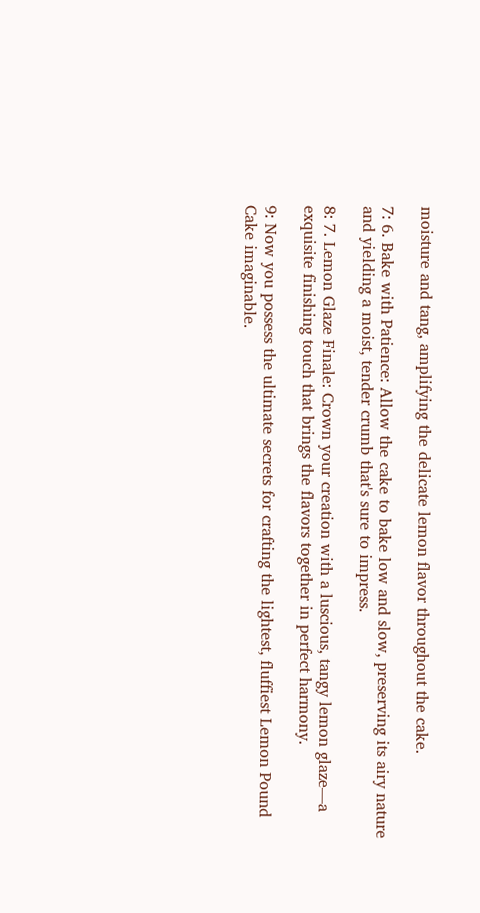moisture and tang, amplifying the delicate lemon flavor throughout the cake.

7: 6. Bake with Patience: Allow the cake to bake low and slow, preserving its airy nature and yielding a moist, tender crumb that's sure to impress.

8: 7. Lemon Glaze Finale: Crown your creation with a luscious, tangy lemon glaze—a exquisite finishing touch that brings the flavors together in perfect harmony.

9: Now you possess the ultimate secrets for crafting the lightest, fluffiest Lemon Pound Cake imaginable.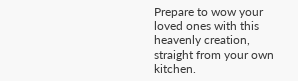Prepare to wow your loved ones with this heavenly creation, straight from your own kitchen.